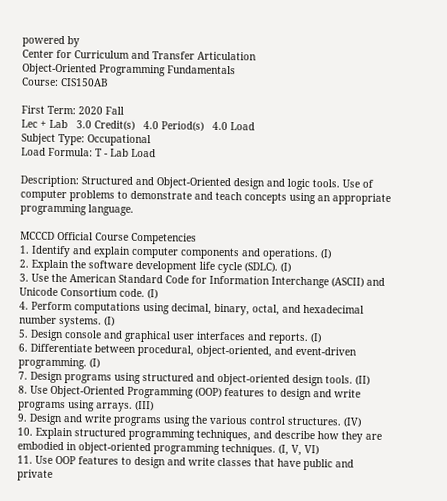powered by
Center for Curriculum and Transfer Articulation
Object-Oriented Programming Fundamentals
Course: CIS150AB

First Term: 2020 Fall
Lec + Lab   3.0 Credit(s)   4.0 Period(s)   4.0 Load
Subject Type: Occupational
Load Formula: T - Lab Load

Description: Structured and Object-Oriented design and logic tools. Use of computer problems to demonstrate and teach concepts using an appropriate programming language.

MCCCD Official Course Competencies
1. Identify and explain computer components and operations. (I)
2. Explain the software development life cycle (SDLC). (I)
3. Use the American Standard Code for Information Interchange (ASCII) and Unicode Consortium code. (I)
4. Perform computations using decimal, binary, octal, and hexadecimal number systems. (I)
5. Design console and graphical user interfaces and reports. (I)
6. Differentiate between procedural, object-oriented, and event-driven programming. (I)
7. Design programs using structured and object-oriented design tools. (II)
8. Use Object-Oriented Programming (OOP) features to design and write programs using arrays. (III)
9. Design and write programs using the various control structures. (IV)
10. Explain structured programming techniques, and describe how they are embodied in object-oriented programming techniques. (I, V, VI)
11. Use OOP features to design and write classes that have public and private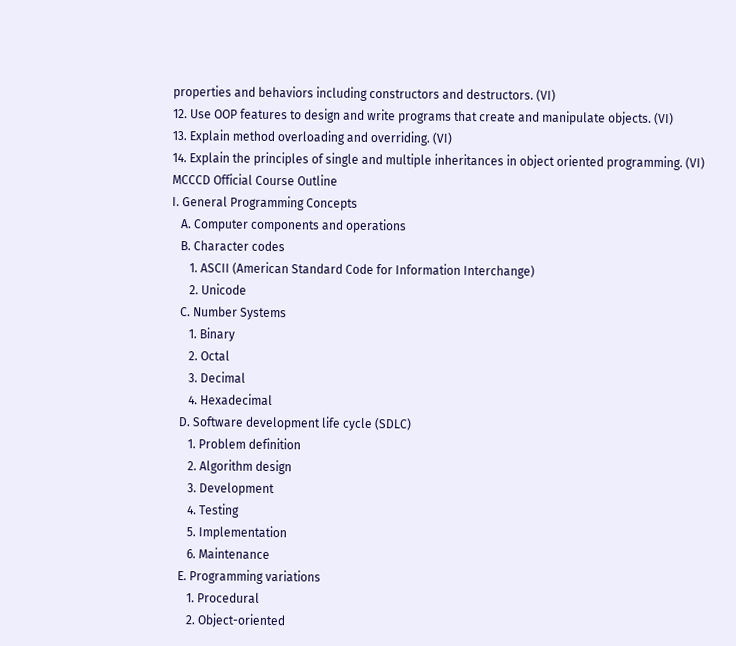properties and behaviors including constructors and destructors. (VI)
12. Use OOP features to design and write programs that create and manipulate objects. (VI)
13. Explain method overloading and overriding. (VI)
14. Explain the principles of single and multiple inheritances in object oriented programming. (VI)
MCCCD Official Course Outline
I. General Programming Concepts
   A. Computer components and operations
   B. Character codes
      1. ASCII (American Standard Code for Information Interchange)
      2. Unicode
   C. Number Systems
      1. Binary
      2. Octal
      3. Decimal
      4. Hexadecimal
   D. Software development life cycle (SDLC)
      1. Problem definition
      2. Algorithm design
      3. Development
      4. Testing
      5. Implementation
      6. Maintenance
   E. Programming variations
      1. Procedural
      2. Object-oriented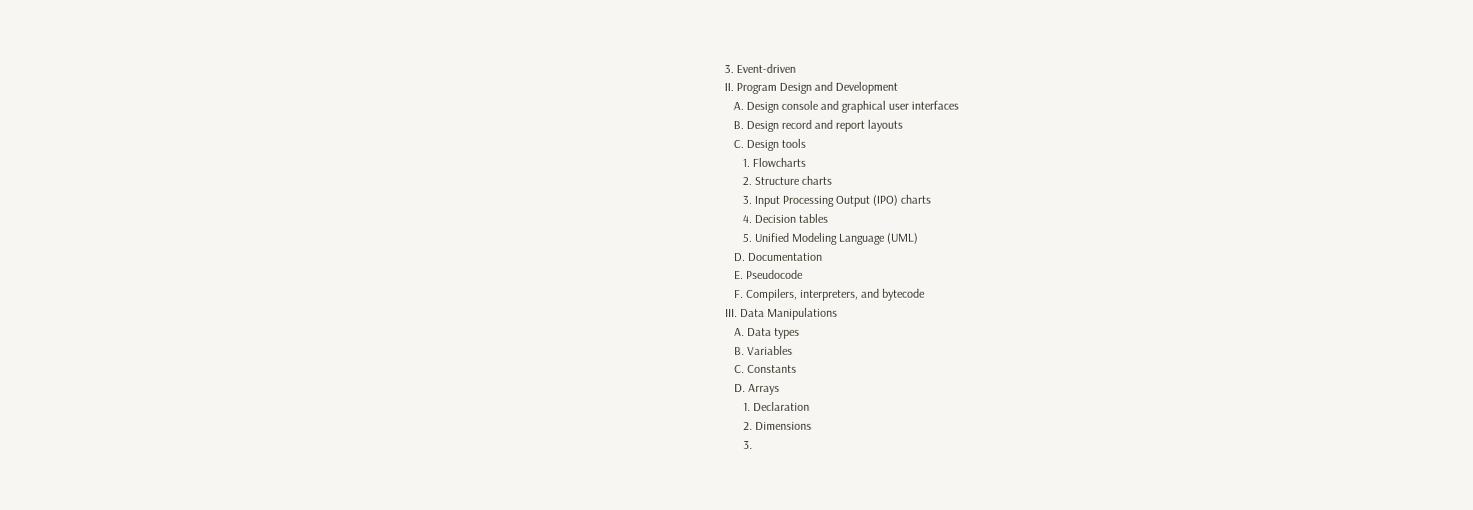3. Event-driven
II. Program Design and Development
   A. Design console and graphical user interfaces
   B. Design record and report layouts
   C. Design tools
      1. Flowcharts
      2. Structure charts
      3. Input Processing Output (IPO) charts
      4. Decision tables
      5. Unified Modeling Language (UML)
   D. Documentation
   E. Pseudocode
   F. Compilers, interpreters, and bytecode
III. Data Manipulations
   A. Data types
   B. Variables
   C. Constants
   D. Arrays
      1. Declaration
      2. Dimensions
      3.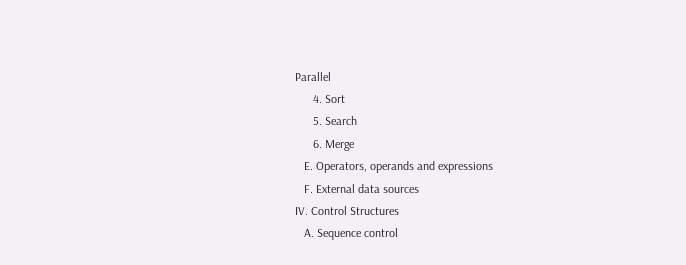Parallel
      4. Sort
      5. Search
      6. Merge
   E. Operators, operands and expressions
   F. External data sources
IV. Control Structures
   A. Sequence control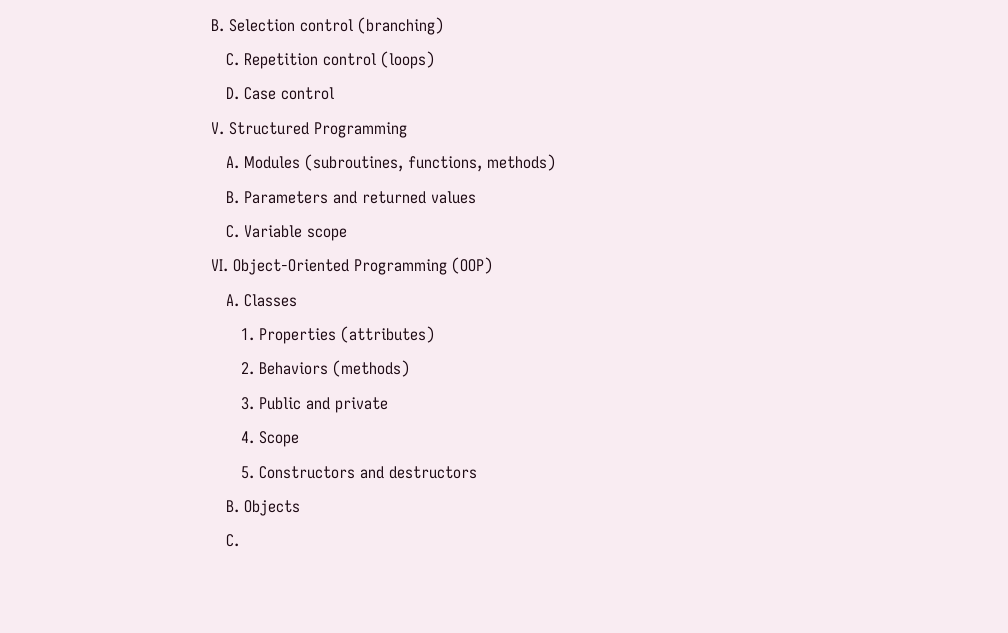B. Selection control (branching)
   C. Repetition control (loops)
   D. Case control
V. Structured Programming
   A. Modules (subroutines, functions, methods)
   B. Parameters and returned values
   C. Variable scope
VI. Object-Oriented Programming (OOP)
   A. Classes
      1. Properties (attributes)
      2. Behaviors (methods)
      3. Public and private
      4. Scope
      5. Constructors and destructors
   B. Objects
   C.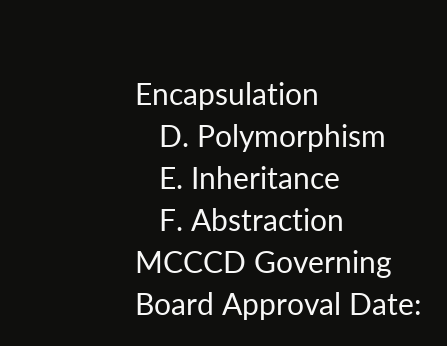Encapsulation
   D. Polymorphism
   E. Inheritance
   F. Abstraction
MCCCD Governing Board Approval Date: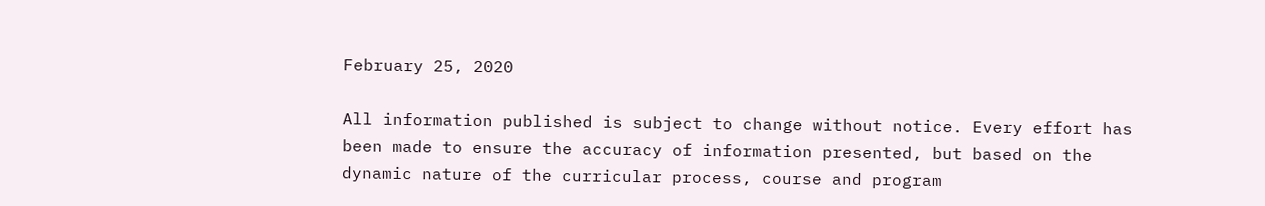February 25, 2020

All information published is subject to change without notice. Every effort has been made to ensure the accuracy of information presented, but based on the dynamic nature of the curricular process, course and program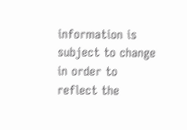information is subject to change in order to reflect the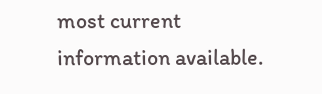most current information available.